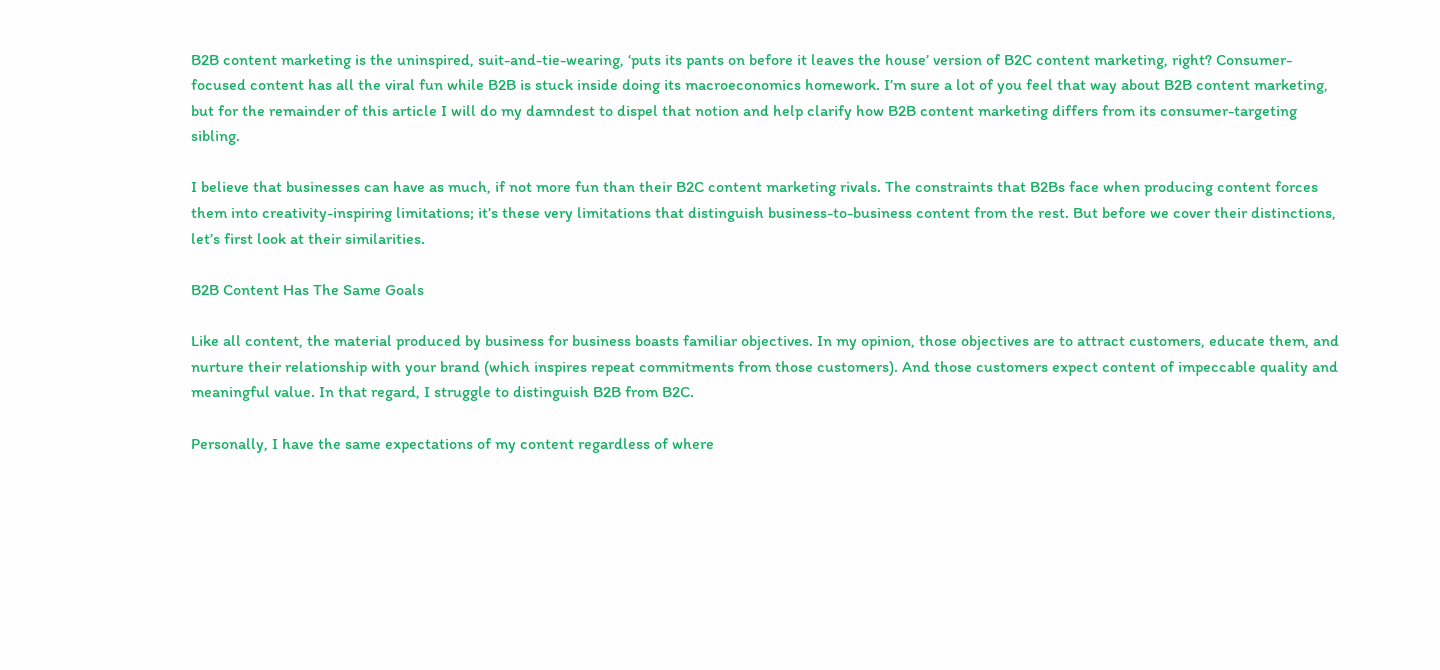B2B content marketing is the uninspired, suit-and-tie-wearing, ‘puts its pants on before it leaves the house’ version of B2C content marketing, right? Consumer-focused content has all the viral fun while B2B is stuck inside doing its macroeconomics homework. I’m sure a lot of you feel that way about B2B content marketing, but for the remainder of this article I will do my damndest to dispel that notion and help clarify how B2B content marketing differs from its consumer-targeting sibling.

I believe that businesses can have as much, if not more fun than their B2C content marketing rivals. The constraints that B2Bs face when producing content forces them into creativity-inspiring limitations; it’s these very limitations that distinguish business-to-business content from the rest. But before we cover their distinctions, let’s first look at their similarities.

B2B Content Has The Same Goals

Like all content, the material produced by business for business boasts familiar objectives. In my opinion, those objectives are to attract customers, educate them, and nurture their relationship with your brand (which inspires repeat commitments from those customers). And those customers expect content of impeccable quality and meaningful value. In that regard, I struggle to distinguish B2B from B2C.

Personally, I have the same expectations of my content regardless of where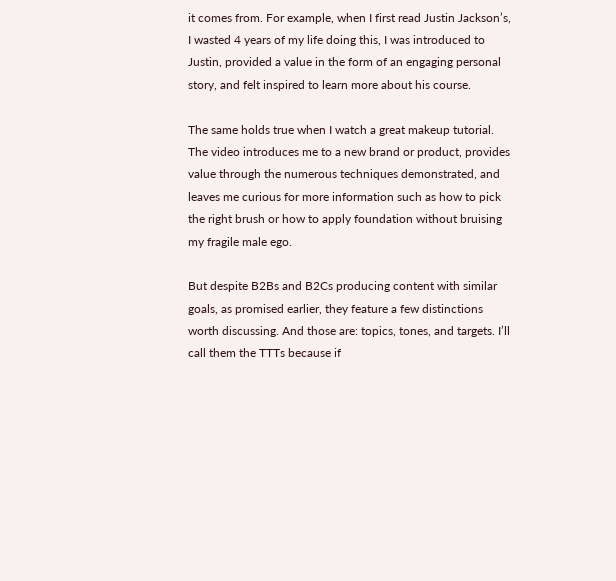it comes from. For example, when I first read Justin Jackson’s, I wasted 4 years of my life doing this, I was introduced to Justin, provided a value in the form of an engaging personal story, and felt inspired to learn more about his course.

The same holds true when I watch a great makeup tutorial. The video introduces me to a new brand or product, provides value through the numerous techniques demonstrated, and leaves me curious for more information such as how to pick the right brush or how to apply foundation without bruising my fragile male ego.

But despite B2Bs and B2Cs producing content with similar goals, as promised earlier, they feature a few distinctions worth discussing. And those are: topics, tones, and targets. I’ll call them the TTTs because if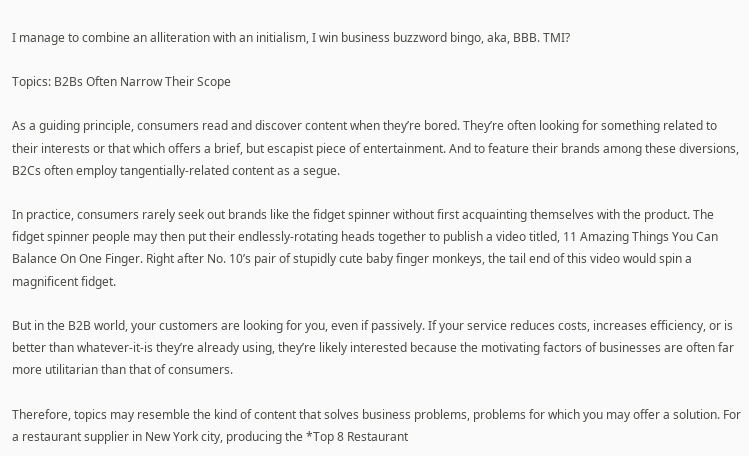I manage to combine an alliteration with an initialism, I win business buzzword bingo, aka, BBB. TMI?

Topics: B2Bs Often Narrow Their Scope

As a guiding principle, consumers read and discover content when they’re bored. They’re often looking for something related to their interests or that which offers a brief, but escapist piece of entertainment. And to feature their brands among these diversions, B2Cs often employ tangentially-related content as a segue.

In practice, consumers rarely seek out brands like the fidget spinner without first acquainting themselves with the product. The fidget spinner people may then put their endlessly-rotating heads together to publish a video titled, 11 Amazing Things You Can Balance On One Finger. Right after No. 10’s pair of stupidly cute baby finger monkeys, the tail end of this video would spin a magnificent fidget.

But in the B2B world, your customers are looking for you, even if passively. If your service reduces costs, increases efficiency, or is better than whatever-it-is they’re already using, they’re likely interested because the motivating factors of businesses are often far more utilitarian than that of consumers.

Therefore, topics may resemble the kind of content that solves business problems, problems for which you may offer a solution. For a restaurant supplier in New York city, producing the *Top 8 Restaurant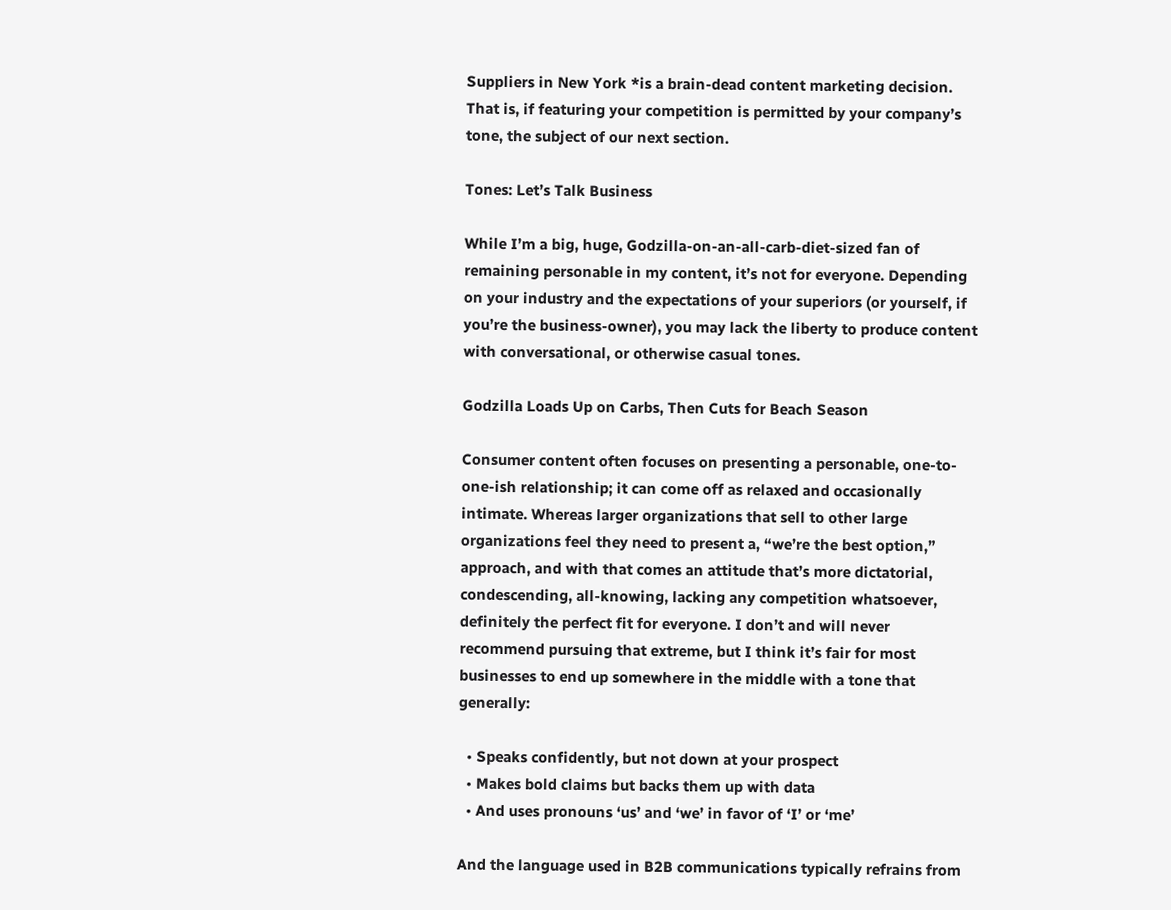Suppliers in New York *is a brain-dead content marketing decision. That is, if featuring your competition is permitted by your company’s tone, the subject of our next section.

Tones: Let’s Talk Business

While I’m a big, huge, Godzilla-on-an-all-carb-diet-sized fan of remaining personable in my content, it’s not for everyone. Depending on your industry and the expectations of your superiors (or yourself, if you’re the business-owner), you may lack the liberty to produce content with conversational, or otherwise casual tones.

Godzilla Loads Up on Carbs, Then Cuts for Beach Season

Consumer content often focuses on presenting a personable, one-to-one-ish relationship; it can come off as relaxed and occasionally intimate. Whereas larger organizations that sell to other large organizations feel they need to present a, “we’re the best option,” approach, and with that comes an attitude that’s more dictatorial, condescending, all-knowing, lacking any competition whatsoever, definitely the perfect fit for everyone. I don’t and will never recommend pursuing that extreme, but I think it’s fair for most businesses to end up somewhere in the middle with a tone that generally:

  • Speaks confidently, but not down at your prospect
  • Makes bold claims but backs them up with data
  • And uses pronouns ‘us’ and ‘we’ in favor of ‘I’ or ‘me’

And the language used in B2B communications typically refrains from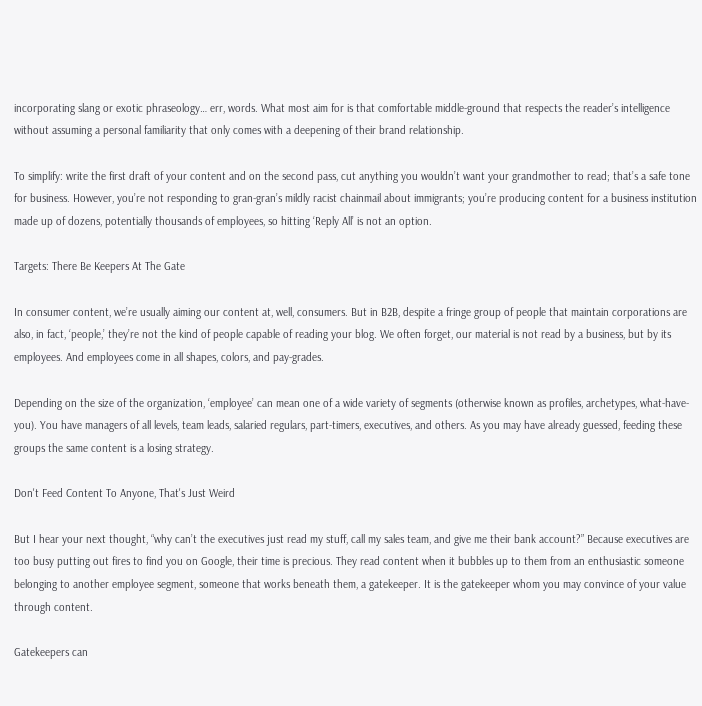incorporating slang or exotic phraseology… err, words. What most aim for is that comfortable middle-ground that respects the reader’s intelligence without assuming a personal familiarity that only comes with a deepening of their brand relationship.

To simplify: write the first draft of your content and on the second pass, cut anything you wouldn’t want your grandmother to read; that’s a safe tone for business. However, you’re not responding to gran-gran’s mildly racist chainmail about immigrants; you’re producing content for a business institution made up of dozens, potentially thousands of employees, so hitting ‘Reply All’ is not an option.

Targets: There Be Keepers At The Gate

In consumer content, we’re usually aiming our content at, well, consumers. But in B2B, despite a fringe group of people that maintain corporations are also, in fact, ‘people,’ they’re not the kind of people capable of reading your blog. We often forget, our material is not read by a business, but by its employees. And employees come in all shapes, colors, and pay-grades.

Depending on the size of the organization, ‘employee’ can mean one of a wide variety of segments (otherwise known as profiles, archetypes, what-have-you). You have managers of all levels, team leads, salaried regulars, part-timers, executives, and others. As you may have already guessed, feeding these groups the same content is a losing strategy.

Don't Feed Content To Anyone, That's Just Weird

But I hear your next thought, “why can’t the executives just read my stuff, call my sales team, and give me their bank account?” Because executives are too busy putting out fires to find you on Google, their time is precious. They read content when it bubbles up to them from an enthusiastic someone belonging to another employee segment, someone that works beneath them, a gatekeeper. It is the gatekeeper whom you may convince of your value through content.

Gatekeepers can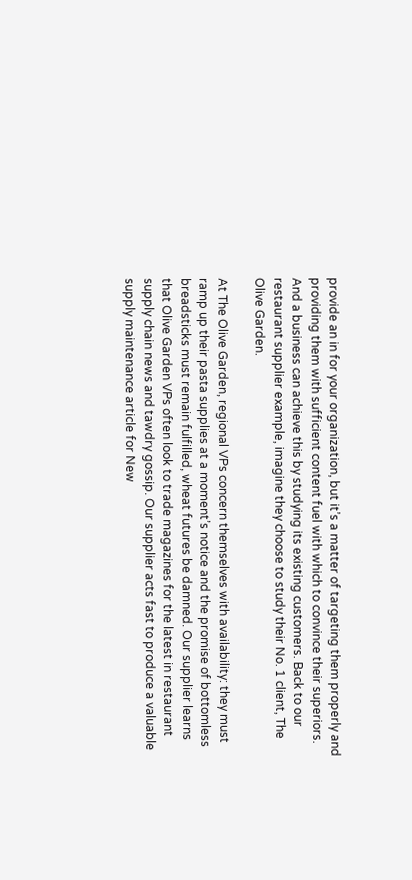provide an in for your organization, but it’s a matter of targeting them properly and providing them with sufficient content fuel with which to convince their superiors. And a business can achieve this by studying its existing customers. Back to our restaurant supplier example, imagine they choose to study their No. 1 client, The Olive Garden.

At The Olive Garden, regional VPs concern themselves with availability: they must ramp up their pasta supplies at a moment’s notice and the promise of bottomless breadsticks must remain fulfilled, wheat futures be damned. Our supplier learns that Olive Garden VPs often look to trade magazines for the latest in restaurant supply chain news and tawdry gossip. Our supplier acts fast to produce a valuable supply maintenance article for New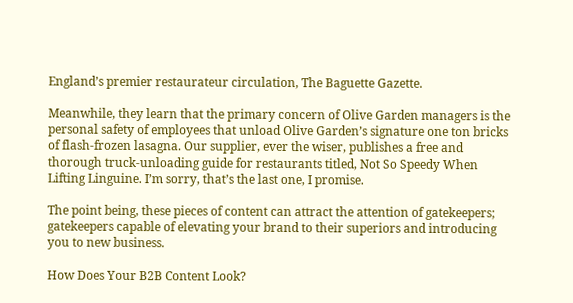England’s premier restaurateur circulation, The Baguette Gazette.

Meanwhile, they learn that the primary concern of Olive Garden managers is the personal safety of employees that unload Olive Garden’s signature one ton bricks of flash-frozen lasagna. Our supplier, ever the wiser, publishes a free and thorough truck-unloading guide for restaurants titled, Not So Speedy When Lifting Linguine. I’m sorry, that’s the last one, I promise.

The point being, these pieces of content can attract the attention of gatekeepers; gatekeepers capable of elevating your brand to their superiors and introducing you to new business.

How Does Your B2B Content Look?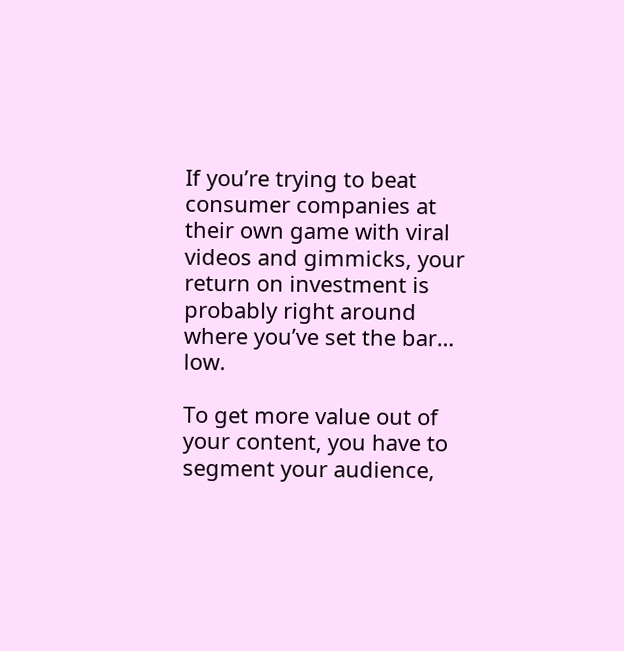If you’re trying to beat consumer companies at their own game with viral videos and gimmicks, your return on investment is probably right around where you’ve set the bar… low.

To get more value out of your content, you have to segment your audience,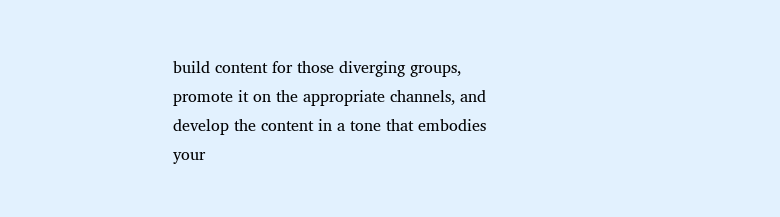build content for those diverging groups, promote it on the appropriate channels, and develop the content in a tone that embodies your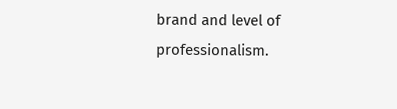brand and level of professionalism.